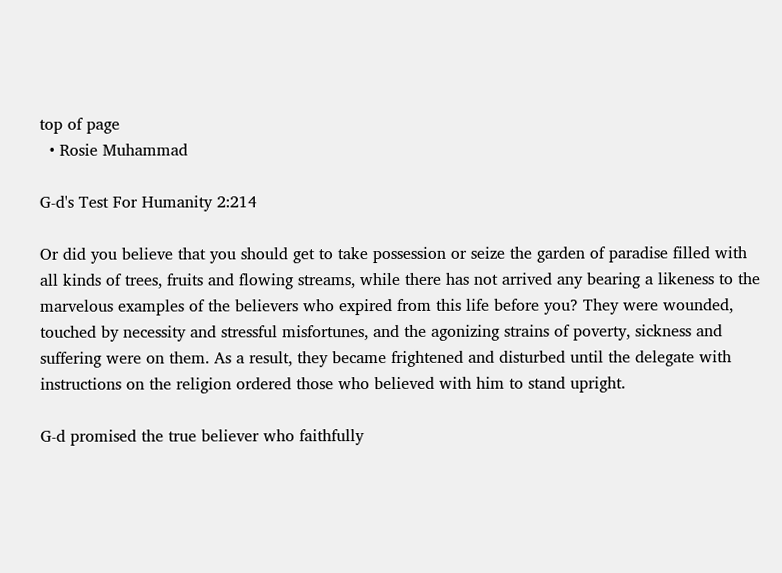top of page
  • Rosie Muhammad

G-d's Test For Humanity 2:214

Or did you believe that you should get to take possession or seize the garden of paradise filled with all kinds of trees, fruits and flowing streams, while there has not arrived any bearing a likeness to the marvelous examples of the believers who expired from this life before you? They were wounded, touched by necessity and stressful misfortunes, and the agonizing strains of poverty, sickness and suffering were on them. As a result, they became frightened and disturbed until the delegate with instructions on the religion ordered those who believed with him to stand upright.

G-d promised the true believer who faithfully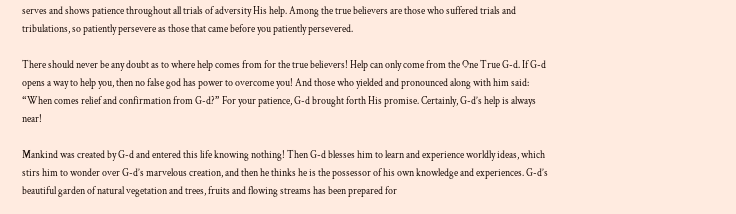serves and shows patience throughout all trials of adversity His help. Among the true believers are those who suffered trials and tribulations, so patiently persevere as those that came before you patiently persevered.

There should never be any doubt as to where help comes from for the true believers! Help can only come from the One True G-d. If G-d opens a way to help you, then no false god has power to overcome you! And those who yielded and pronounced along with him said: “When comes relief and confirmation from G-d?” For your patience, G-d brought forth His promise. Certainly, G-d’s help is always near!

Mankind was created by G-d and entered this life knowing nothing! Then G-d blesses him to learn and experience worldly ideas, which stirs him to wonder over G-d’s marvelous creation, and then he thinks he is the possessor of his own knowledge and experiences. G-d’s beautiful garden of natural vegetation and trees, fruits and flowing streams has been prepared for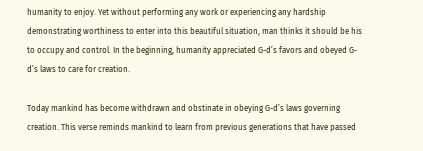humanity to enjoy. Yet without performing any work or experiencing any hardship demonstrating worthiness to enter into this beautiful situation, man thinks it should be his to occupy and control. In the beginning, humanity appreciated G-d’s favors and obeyed G-d’s laws to care for creation.

Today mankind has become withdrawn and obstinate in obeying G-d’s laws governing creation. This verse reminds mankind to learn from previous generations that have passed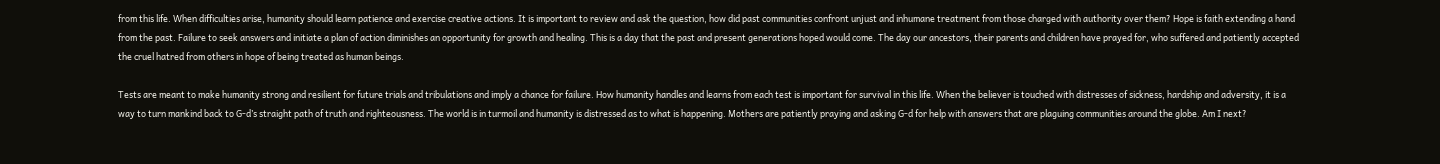from this life. When difficulties arise, humanity should learn patience and exercise creative actions. It is important to review and ask the question, how did past communities confront unjust and inhumane treatment from those charged with authority over them? Hope is faith extending a hand from the past. Failure to seek answers and initiate a plan of action diminishes an opportunity for growth and healing. This is a day that the past and present generations hoped would come. The day our ancestors, their parents and children have prayed for, who suffered and patiently accepted the cruel hatred from others in hope of being treated as human beings.

Tests are meant to make humanity strong and resilient for future trials and tribulations and imply a chance for failure. How humanity handles and learns from each test is important for survival in this life. When the believer is touched with distresses of sickness, hardship and adversity, it is a way to turn mankind back to G-d’s straight path of truth and righteousness. The world is in turmoil and humanity is distressed as to what is happening. Mothers are patiently praying and asking G-d for help with answers that are plaguing communities around the globe. Am I next?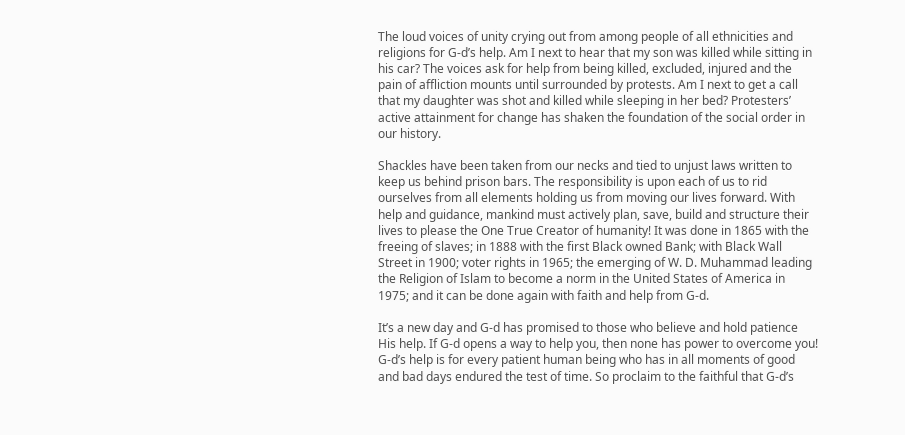The loud voices of unity crying out from among people of all ethnicities and religions for G-d’s help. Am I next to hear that my son was killed while sitting in his car? The voices ask for help from being killed, excluded, injured and the pain of affliction mounts until surrounded by protests. Am I next to get a call that my daughter was shot and killed while sleeping in her bed? Protesters’ active attainment for change has shaken the foundation of the social order in our history.

Shackles have been taken from our necks and tied to unjust laws written to keep us behind prison bars. The responsibility is upon each of us to rid ourselves from all elements holding us from moving our lives forward. With help and guidance, mankind must actively plan, save, build and structure their lives to please the One True Creator of humanity! It was done in 1865 with the freeing of slaves; in 1888 with the first Black owned Bank; with Black Wall Street in 1900; voter rights in 1965; the emerging of W. D. Muhammad leading the Religion of Islam to become a norm in the United States of America in 1975; and it can be done again with faith and help from G-d.

It’s a new day and G-d has promised to those who believe and hold patience His help. If G-d opens a way to help you, then none has power to overcome you! G-d’s help is for every patient human being who has in all moments of good and bad days endured the test of time. So proclaim to the faithful that G-d’s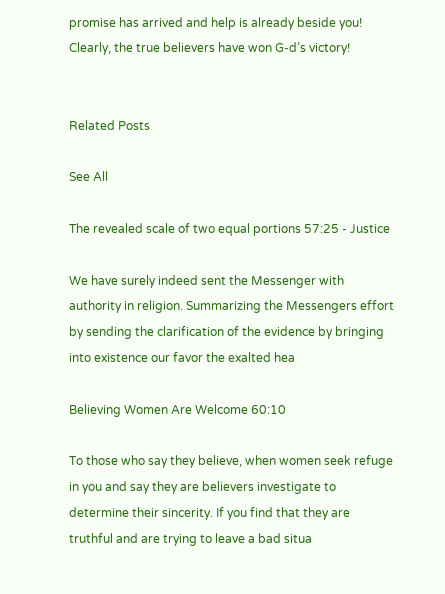promise has arrived and help is already beside you! Clearly, the true believers have won G-d’s victory!


Related Posts

See All

The revealed scale of two equal portions 57:25 - Justice

We have surely indeed sent the Messenger with authority in religion. Summarizing the Messengers effort by sending the clarification of the evidence by bringing into existence our favor the exalted hea

Believing Women Are Welcome 60:10

To those who say they believe, when women seek refuge in you and say they are believers investigate to determine their sincerity. If you find that they are truthful and are trying to leave a bad situa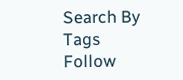Search By Tags
Follow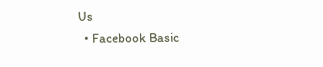Us
  • Facebook Basic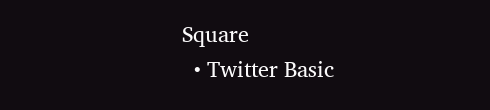Square
  • Twitter Basic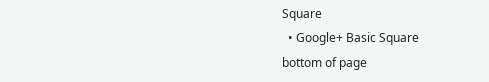Square
  • Google+ Basic Square
bottom of page